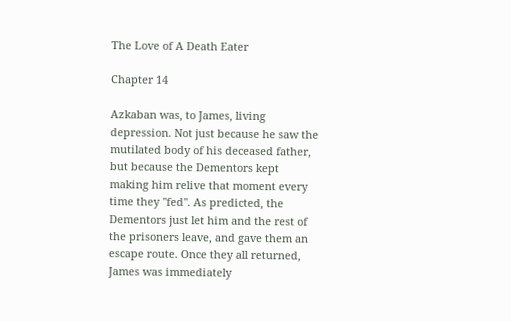The Love of A Death Eater

Chapter 14

Azkaban was, to James, living depression. Not just because he saw the mutilated body of his deceased father, but because the Dementors kept making him relive that moment every time they "fed". As predicted, the Dementors just let him and the rest of the prisoners leave, and gave them an escape route. Once they all returned, James was immediately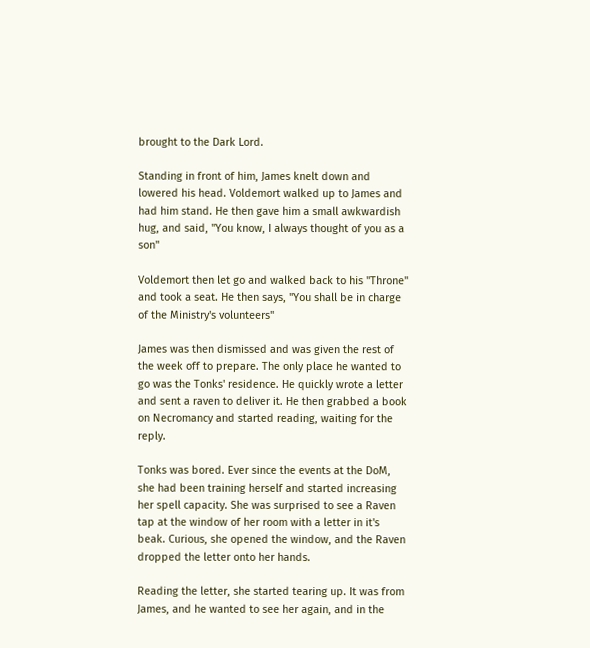brought to the Dark Lord.

Standing in front of him, James knelt down and lowered his head. Voldemort walked up to James and had him stand. He then gave him a small awkwardish hug, and said, "You know, I always thought of you as a son"

Voldemort then let go and walked back to his "Throne" and took a seat. He then says, "You shall be in charge of the Ministry's volunteers"

James was then dismissed and was given the rest of the week off to prepare. The only place he wanted to go was the Tonks' residence. He quickly wrote a letter and sent a raven to deliver it. He then grabbed a book on Necromancy and started reading, waiting for the reply.

Tonks was bored. Ever since the events at the DoM, she had been training herself and started increasing her spell capacity. She was surprised to see a Raven tap at the window of her room with a letter in it's beak. Curious, she opened the window, and the Raven dropped the letter onto her hands.

Reading the letter, she started tearing up. It was from James, and he wanted to see her again, and in the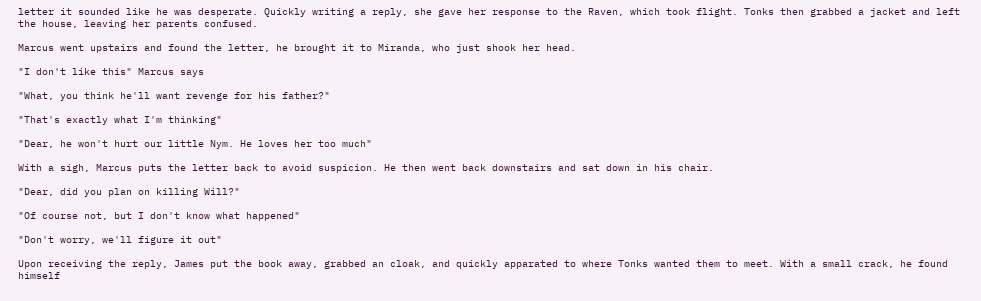letter it sounded like he was desperate. Quickly writing a reply, she gave her response to the Raven, which took flight. Tonks then grabbed a jacket and left the house, leaving her parents confused.

Marcus went upstairs and found the letter, he brought it to Miranda, who just shook her head.

"I don't like this" Marcus says

"What, you think he'll want revenge for his father?"

"That's exactly what I'm thinking"

"Dear, he won't hurt our little Nym. He loves her too much"

With a sigh, Marcus puts the letter back to avoid suspicion. He then went back downstairs and sat down in his chair.

"Dear, did you plan on killing Will?"

"Of course not, but I don't know what happened"

"Don't worry, we'll figure it out"

Upon receiving the reply, James put the book away, grabbed an cloak, and quickly apparated to where Tonks wanted them to meet. With a small crack, he found himself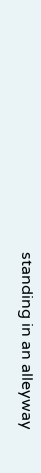standing in an alleyway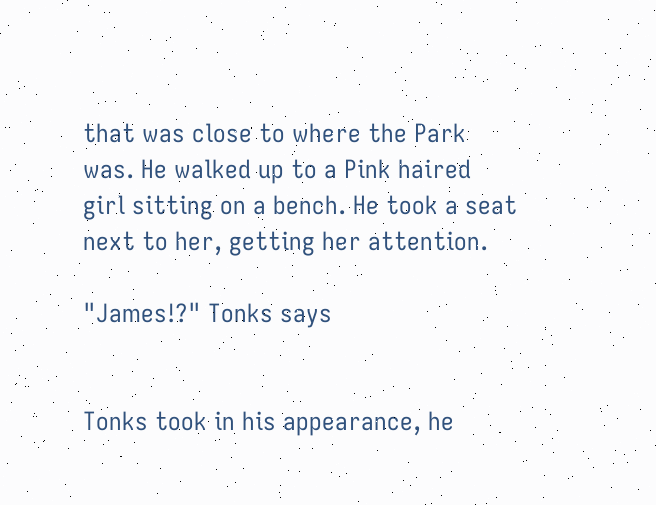that was close to where the Park was. He walked up to a Pink haired girl sitting on a bench. He took a seat next to her, getting her attention.

"James!?" Tonks says


Tonks took in his appearance, he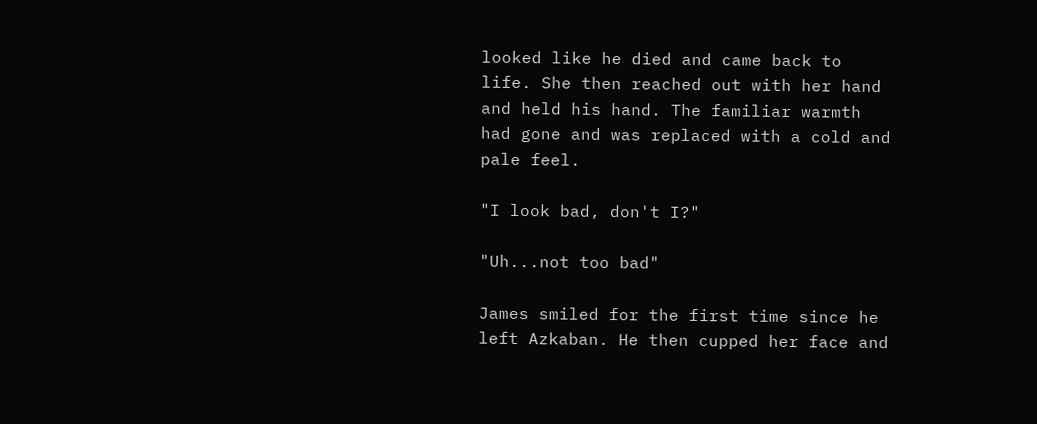looked like he died and came back to life. She then reached out with her hand and held his hand. The familiar warmth had gone and was replaced with a cold and pale feel.

"I look bad, don't I?"

"Uh...not too bad"

James smiled for the first time since he left Azkaban. He then cupped her face and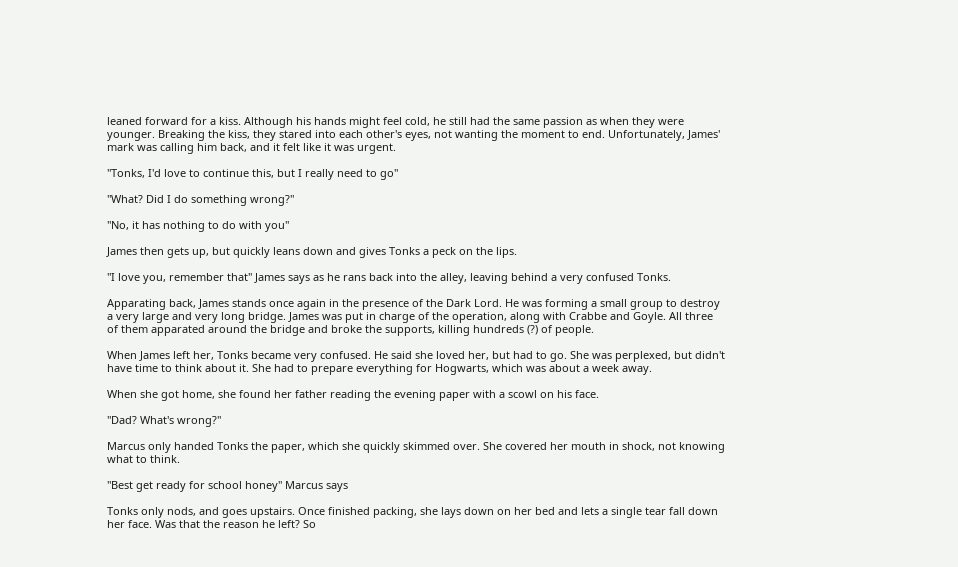leaned forward for a kiss. Although his hands might feel cold, he still had the same passion as when they were younger. Breaking the kiss, they stared into each other's eyes, not wanting the moment to end. Unfortunately, James' mark was calling him back, and it felt like it was urgent.

"Tonks, I'd love to continue this, but I really need to go"

"What? Did I do something wrong?"

"No, it has nothing to do with you"

James then gets up, but quickly leans down and gives Tonks a peck on the lips.

"I love you, remember that" James says as he rans back into the alley, leaving behind a very confused Tonks.

Apparating back, James stands once again in the presence of the Dark Lord. He was forming a small group to destroy a very large and very long bridge. James was put in charge of the operation, along with Crabbe and Goyle. All three of them apparated around the bridge and broke the supports, killing hundreds (?) of people.

When James left her, Tonks became very confused. He said she loved her, but had to go. She was perplexed, but didn't have time to think about it. She had to prepare everything for Hogwarts, which was about a week away.

When she got home, she found her father reading the evening paper with a scowl on his face.

"Dad? What's wrong?"

Marcus only handed Tonks the paper, which she quickly skimmed over. She covered her mouth in shock, not knowing what to think.

"Best get ready for school honey" Marcus says

Tonks only nods, and goes upstairs. Once finished packing, she lays down on her bed and lets a single tear fall down her face. Was that the reason he left? So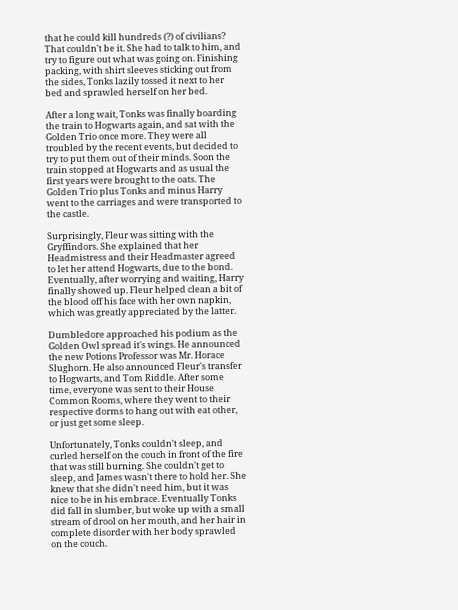that he could kill hundreds (?) of civilians? That couldn't be it. She had to talk to him, and try to figure out what was going on. Finishing packing, with shirt sleeves sticking out from the sides, Tonks lazily tossed it next to her bed and sprawled herself on her bed.

After a long wait, Tonks was finally boarding the train to Hogwarts again, and sat with the Golden Trio once more. They were all troubled by the recent events, but decided to try to put them out of their minds. Soon the train stopped at Hogwarts and as usual the first years were brought to the oats. The Golden Trio plus Tonks and minus Harry went to the carriages and were transported to the castle.

Surprisingly, Fleur was sitting with the Gryffindors. She explained that her Headmistress and their Headmaster agreed to let her attend Hogwarts, due to the bond. Eventually, after worrying and waiting, Harry finally showed up. Fleur helped clean a bit of the blood off his face with her own napkin, which was greatly appreciated by the latter.

Dumbledore approached his podium as the Golden Owl spread it's wings. He announced the new Potions Professor was Mr. Horace Slughorn. He also announced Fleur's transfer to Hogwarts, and Tom Riddle. After some time, everyone was sent to their House Common Rooms, where they went to their respective dorms to hang out with eat other, or just get some sleep.

Unfortunately, Tonks couldn't sleep, and curled herself on the couch in front of the fire that was still burning. She couldn't get to sleep, and James wasn't there to hold her. She knew that she didn't need him, but it was nice to be in his embrace. Eventually Tonks did fall in slumber, but woke up with a small stream of drool on her mouth, and her hair in complete disorder with her body sprawled on the couch.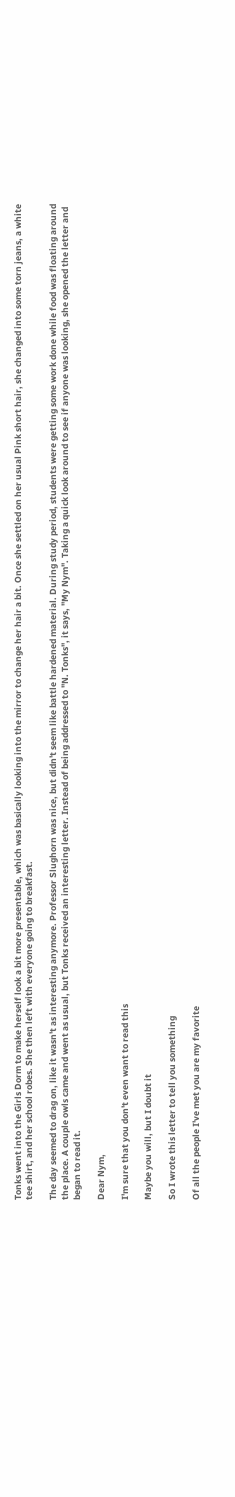Tonks went into the Girls Dorm to make herself look a bit more presentable, which was basically looking into the mirror to change her hair a bit. Once she settled on her usual Pink short hair, she changed into some torn jeans, a white tee shirt, and her school robes. She then left with everyone going to breakfast.

The day seemed to drag on, like it wasn't as interesting anymore. Professor Slughorn was nice, but didn't seem like battle hardened material. During study period, students were getting some work done while food was floating around the place. A couple owls came and went as usual, but Tonks received an interesting letter. Instead of being addressed to "N. Tonks", it says, "My Nym". Taking a quick look around to see if anyone was looking, she opened the letter and began to read it.

Dear Nym,

I'm sure that you don't even want to read this

Maybe you will, but I doubt it

So I wrote this letter to tell you something

Of all the people I've met you are my favorite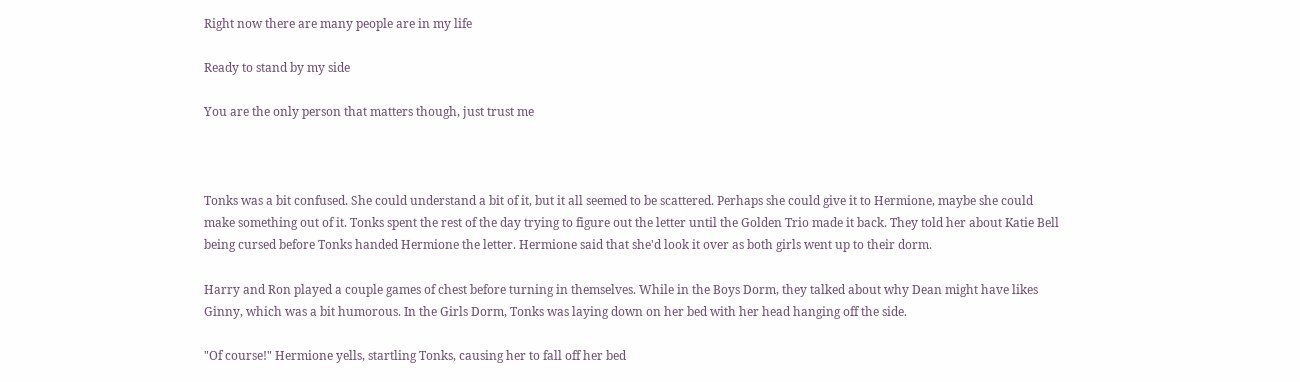Right now there are many people are in my life

Ready to stand by my side

You are the only person that matters though, just trust me



Tonks was a bit confused. She could understand a bit of it, but it all seemed to be scattered. Perhaps she could give it to Hermione, maybe she could make something out of it. Tonks spent the rest of the day trying to figure out the letter until the Golden Trio made it back. They told her about Katie Bell being cursed before Tonks handed Hermione the letter. Hermione said that she'd look it over as both girls went up to their dorm.

Harry and Ron played a couple games of chest before turning in themselves. While in the Boys Dorm, they talked about why Dean might have likes Ginny, which was a bit humorous. In the Girls Dorm, Tonks was laying down on her bed with her head hanging off the side.

"Of course!" Hermione yells, startling Tonks, causing her to fall off her bed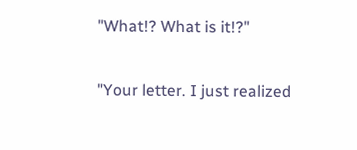"What!? What is it!?"

"Your letter. I just realized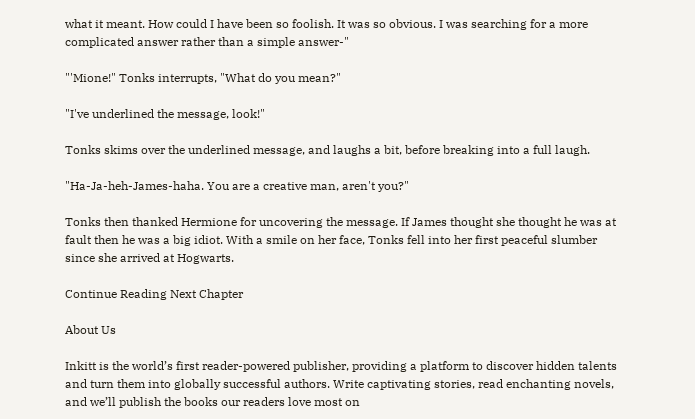what it meant. How could I have been so foolish. It was so obvious. I was searching for a more complicated answer rather than a simple answer-"

"'Mione!" Tonks interrupts, "What do you mean?"

"I've underlined the message, look!"

Tonks skims over the underlined message, and laughs a bit, before breaking into a full laugh.

"Ha-Ja-heh-James-haha. You are a creative man, aren't you?"

Tonks then thanked Hermione for uncovering the message. If James thought she thought he was at fault then he was a big idiot. With a smile on her face, Tonks fell into her first peaceful slumber since she arrived at Hogwarts.

Continue Reading Next Chapter

About Us

Inkitt is the world’s first reader-powered publisher, providing a platform to discover hidden talents and turn them into globally successful authors. Write captivating stories, read enchanting novels, and we’ll publish the books our readers love most on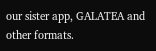our sister app, GALATEA and other formats.